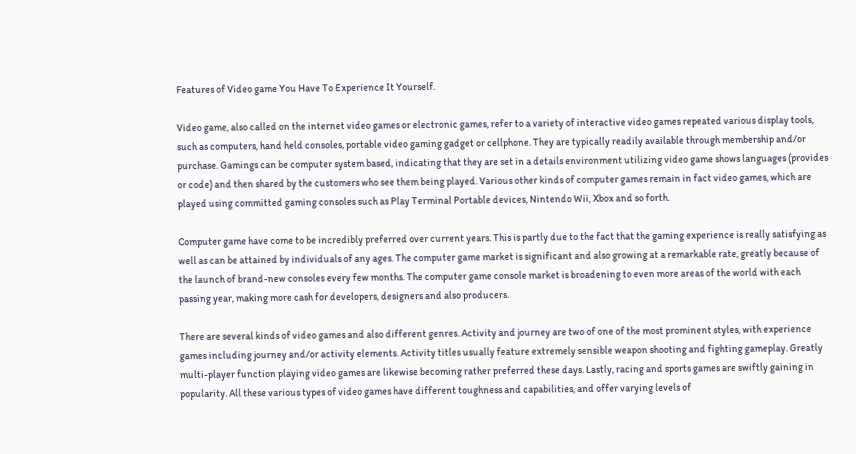Features of Video game You Have To Experience It Yourself.

Video game, also called on the internet video games or electronic games, refer to a variety of interactive video games repeated various display tools, such as computers, hand held consoles, portable video gaming gadget or cellphone. They are typically readily available through membership and/or purchase. Gamings can be computer system based, indicating that they are set in a details environment utilizing video game shows languages (provides or code) and then shared by the customers who see them being played. Various other kinds of computer games remain in fact video games, which are played using committed gaming consoles such as Play Terminal Portable devices, Nintendo Wii, Xbox and so forth.

Computer game have come to be incredibly preferred over current years. This is partly due to the fact that the gaming experience is really satisfying as well as can be attained by individuals of any ages. The computer game market is significant and also growing at a remarkable rate, greatly because of the launch of brand-new consoles every few months. The computer game console market is broadening to even more areas of the world with each passing year, making more cash for developers, designers and also producers.

There are several kinds of video games and also different genres. Activity and journey are two of one of the most prominent styles, with experience games including journey and/or activity elements. Activity titles usually feature extremely sensible weapon shooting and fighting gameplay. Greatly multi-player function playing video games are likewise becoming rather preferred these days. Lastly, racing and sports games are swiftly gaining in popularity. All these various types of video games have different toughness and capabilities, and offer varying levels of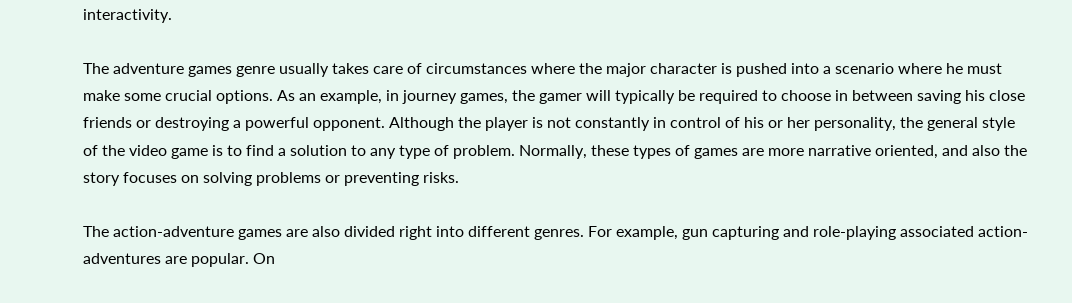interactivity.

The adventure games genre usually takes care of circumstances where the major character is pushed into a scenario where he must make some crucial options. As an example, in journey games, the gamer will typically be required to choose in between saving his close friends or destroying a powerful opponent. Although the player is not constantly in control of his or her personality, the general style of the video game is to find a solution to any type of problem. Normally, these types of games are more narrative oriented, and also the story focuses on solving problems or preventing risks.

The action-adventure games are also divided right into different genres. For example, gun capturing and role-playing associated action-adventures are popular. On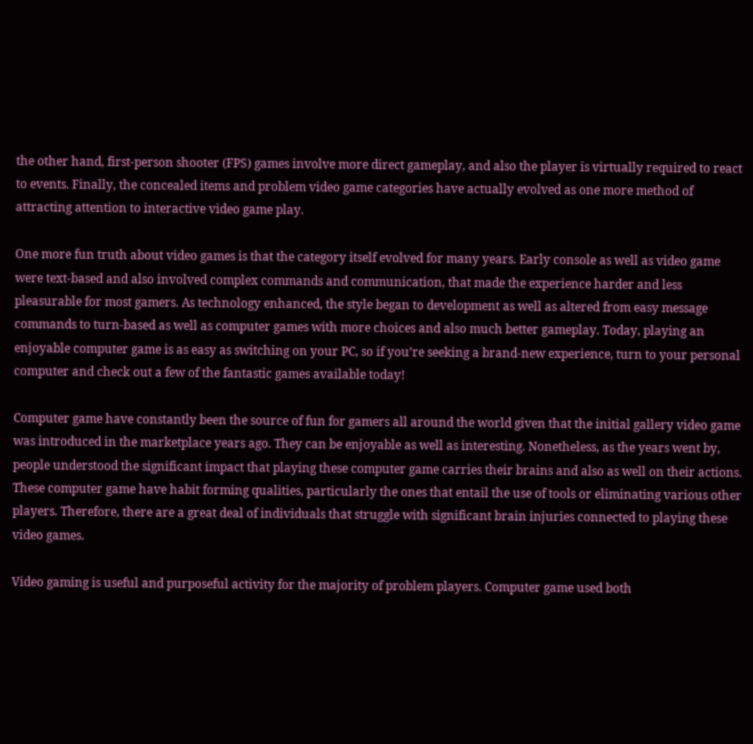the other hand, first-person shooter (FPS) games involve more direct gameplay, and also the player is virtually required to react to events. Finally, the concealed items and problem video game categories have actually evolved as one more method of attracting attention to interactive video game play.

One more fun truth about video games is that the category itself evolved for many years. Early console as well as video game were text-based and also involved complex commands and communication, that made the experience harder and less pleasurable for most gamers. As technology enhanced, the style began to development as well as altered from easy message commands to turn-based as well as computer games with more choices and also much better gameplay. Today, playing an enjoyable computer game is as easy as switching on your PC, so if you’re seeking a brand-new experience, turn to your personal computer and check out a few of the fantastic games available today!

Computer game have constantly been the source of fun for gamers all around the world given that the initial gallery video game was introduced in the marketplace years ago. They can be enjoyable as well as interesting. Nonetheless, as the years went by, people understood the significant impact that playing these computer game carries their brains and also as well on their actions. These computer game have habit forming qualities, particularly the ones that entail the use of tools or eliminating various other players. Therefore, there are a great deal of individuals that struggle with significant brain injuries connected to playing these video games.

Video gaming is useful and purposeful activity for the majority of problem players. Computer game used both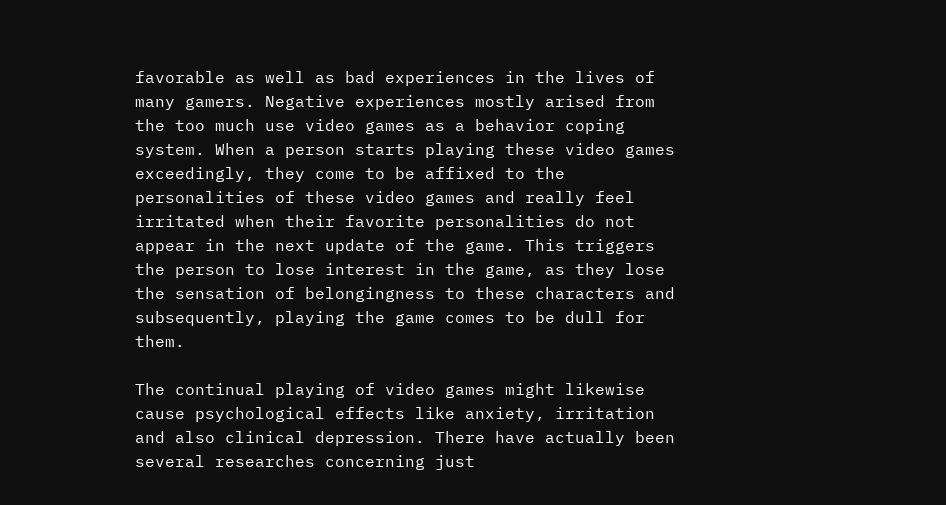favorable as well as bad experiences in the lives of many gamers. Negative experiences mostly arised from the too much use video games as a behavior coping system. When a person starts playing these video games exceedingly, they come to be affixed to the personalities of these video games and really feel irritated when their favorite personalities do not appear in the next update of the game. This triggers the person to lose interest in the game, as they lose the sensation of belongingness to these characters and subsequently, playing the game comes to be dull for them.

The continual playing of video games might likewise cause psychological effects like anxiety, irritation and also clinical depression. There have actually been several researches concerning just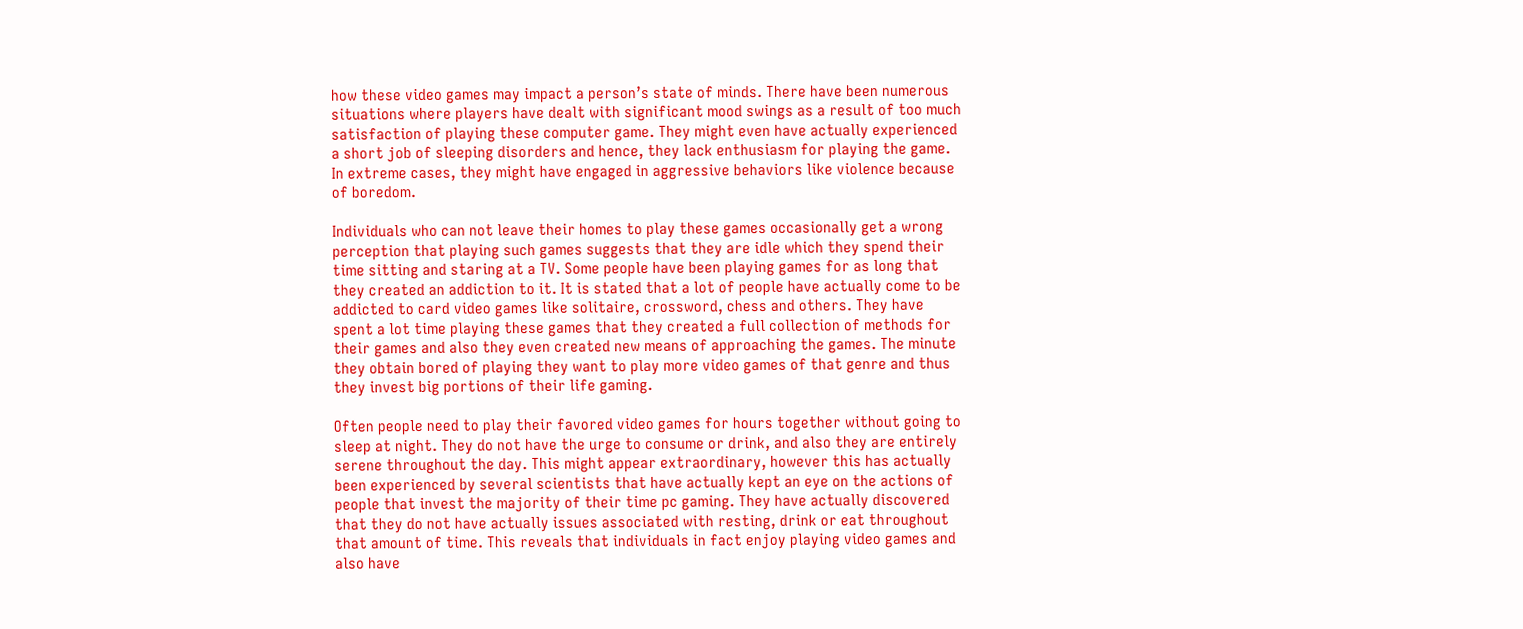how these video games may impact a person’s state of minds. There have been numerous situations where players have dealt with significant mood swings as a result of too much satisfaction of playing these computer game. They might even have actually experienced a short job of sleeping disorders and hence, they lack enthusiasm for playing the game. In extreme cases, they might have engaged in aggressive behaviors like violence because of boredom.

Individuals who can not leave their homes to play these games occasionally get a wrong perception that playing such games suggests that they are idle which they spend their time sitting and staring at a TV. Some people have been playing games for as long that they created an addiction to it. It is stated that a lot of people have actually come to be addicted to card video games like solitaire, crossword, chess and others. They have spent a lot time playing these games that they created a full collection of methods for their games and also they even created new means of approaching the games. The minute they obtain bored of playing they want to play more video games of that genre and thus they invest big portions of their life gaming.

Often people need to play their favored video games for hours together without going to sleep at night. They do not have the urge to consume or drink, and also they are entirely serene throughout the day. This might appear extraordinary, however this has actually been experienced by several scientists that have actually kept an eye on the actions of people that invest the majority of their time pc gaming. They have actually discovered that they do not have actually issues associated with resting, drink or eat throughout that amount of time. This reveals that individuals in fact enjoy playing video games and also have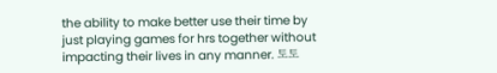the ability to make better use their time by just playing games for hrs together without impacting their lives in any manner. 토토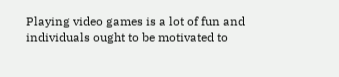Playing video games is a lot of fun and individuals ought to be motivated to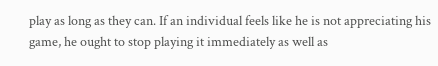play as long as they can. If an individual feels like he is not appreciating his game, he ought to stop playing it immediately as well as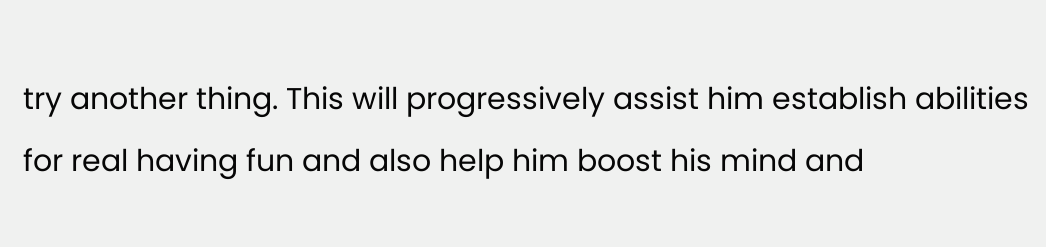try another thing. This will progressively assist him establish abilities for real having fun and also help him boost his mind and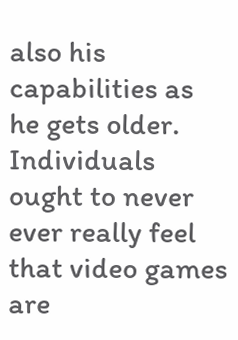also his capabilities as he gets older. Individuals ought to never ever really feel that video games are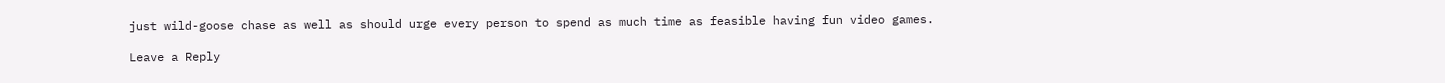just wild-goose chase as well as should urge every person to spend as much time as feasible having fun video games.

Leave a Reply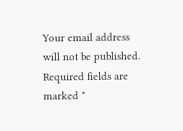Your email address will not be published. Required fields are marked *